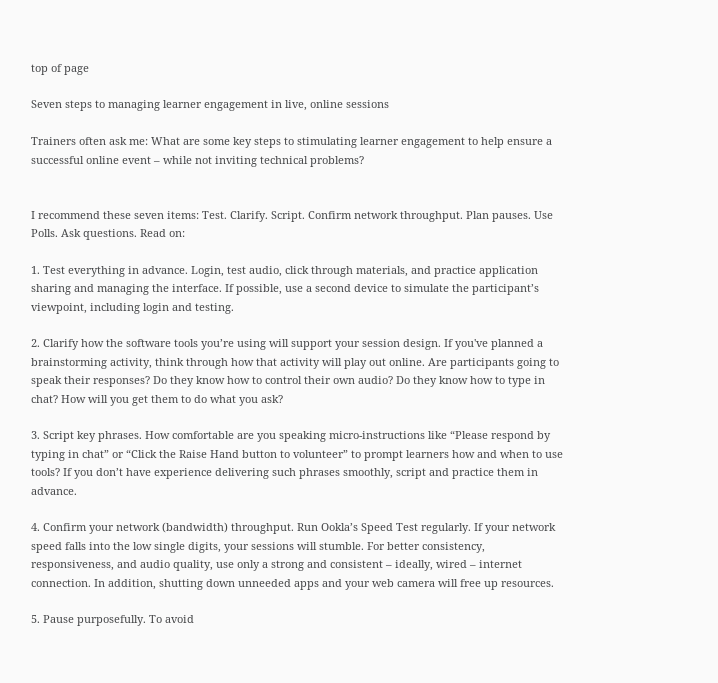top of page

Seven steps to managing learner engagement in live, online sessions

Trainers often ask me: What are some key steps to stimulating learner engagement to help ensure a successful online event – while not inviting technical problems?


I recommend these seven items: Test. Clarify. Script. Confirm network throughput. Plan pauses. Use Polls. Ask questions. Read on:

1. Test everything in advance. Login, test audio, click through materials, and practice application sharing and managing the interface. If possible, use a second device to simulate the participant’s viewpoint, including login and testing.

2. Clarify how the software tools you’re using will support your session design. If you've planned a brainstorming activity, think through how that activity will play out online. Are participants going to speak their responses? Do they know how to control their own audio? Do they know how to type in chat? How will you get them to do what you ask?

3. Script key phrases. How comfortable are you speaking micro-instructions like “Please respond by typing in chat” or “Click the Raise Hand button to volunteer” to prompt learners how and when to use tools? If you don’t have experience delivering such phrases smoothly, script and practice them in advance.

4. Confirm your network (bandwidth) throughput. Run Ookla’s Speed Test regularly. If your network speed falls into the low single digits, your sessions will stumble. For better consistency, responsiveness, and audio quality, use only a strong and consistent – ideally, wired – internet connection. In addition, shutting down unneeded apps and your web camera will free up resources.

5. Pause purposefully. To avoid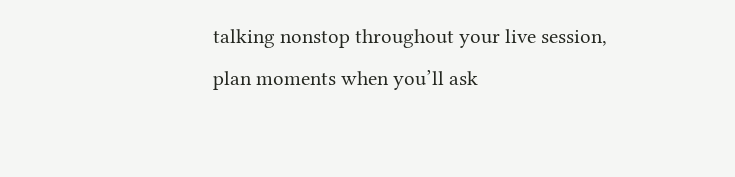talking nonstop throughout your live session, plan moments when you’ll ask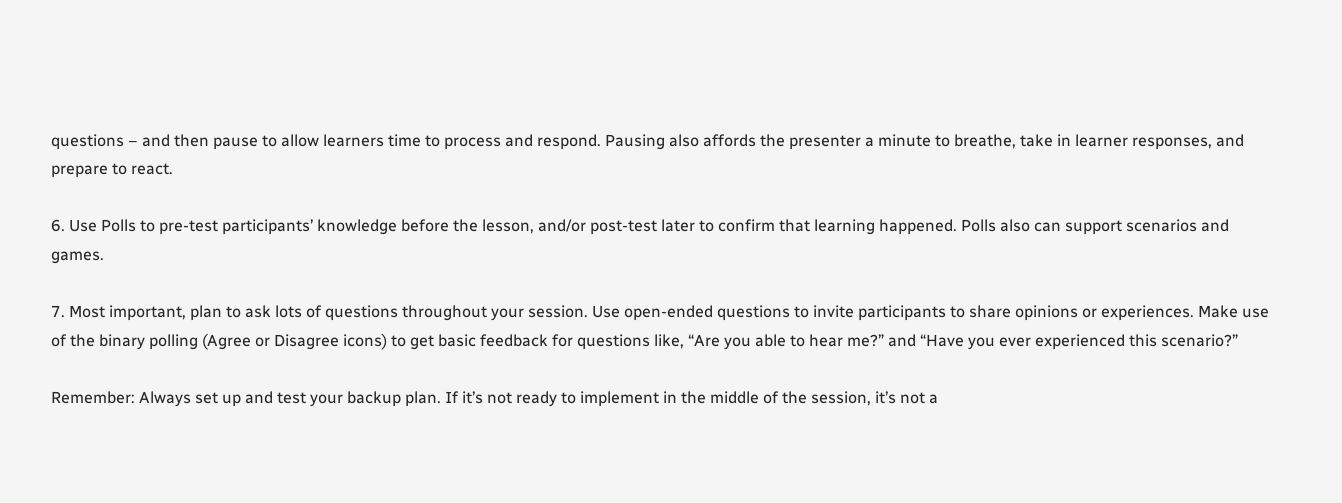questions – and then pause to allow learners time to process and respond. Pausing also affords the presenter a minute to breathe, take in learner responses, and prepare to react.

6. Use Polls to pre-test participants’ knowledge before the lesson, and/or post-test later to confirm that learning happened. Polls also can support scenarios and games.

7. Most important, plan to ask lots of questions throughout your session. Use open-ended questions to invite participants to share opinions or experiences. Make use of the binary polling (Agree or Disagree icons) to get basic feedback for questions like, “Are you able to hear me?” and “Have you ever experienced this scenario?”

Remember: Always set up and test your backup plan. If it’s not ready to implement in the middle of the session, it’s not a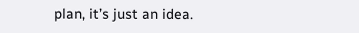plan, it’s just an idea.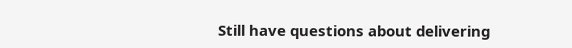Still have questions about delivering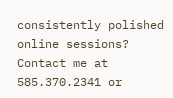consistently polished online sessions? Contact me at 585.370.2341 or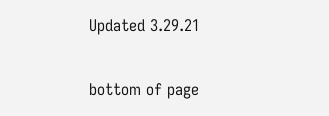Updated 3.29.21

bottom of page